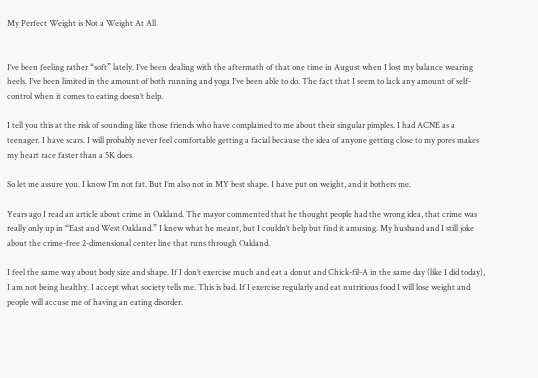My Perfect Weight is Not a Weight At All


I’ve been feeling rather “soft” lately. I’ve been dealing with the aftermath of that one time in August when I lost my balance wearing heels. I’ve been limited in the amount of both running and yoga I’ve been able to do. The fact that I seem to lack any amount of self-control when it comes to eating doesn’t help.

I tell you this at the risk of sounding like those friends who have complained to me about their singular pimples. I had ACNE as a teenager. I have scars. I will probably never feel comfortable getting a facial because the idea of anyone getting close to my pores makes my heart race faster than a 5K does.

So let me assure you. I know I’m not fat. But I’m also not in MY best shape. I have put on weight, and it bothers me.

Years ago I read an article about crime in Oakland. The mayor commented that he thought people had the wrong idea, that crime was really only up in “East and West Oakland.” I knew what he meant, but I couldn’t help but find it amusing. My husband and I still joke about the crime-free 2-dimensional center line that runs through Oakland.

I feel the same way about body size and shape. If I don’t exercise much and eat a donut and Chick-fil-A in the same day (like I did today), I am not being healthy. I accept what society tells me. This is bad. If I exercise regularly and eat nutritious food I will lose weight and people will accuse me of having an eating disorder.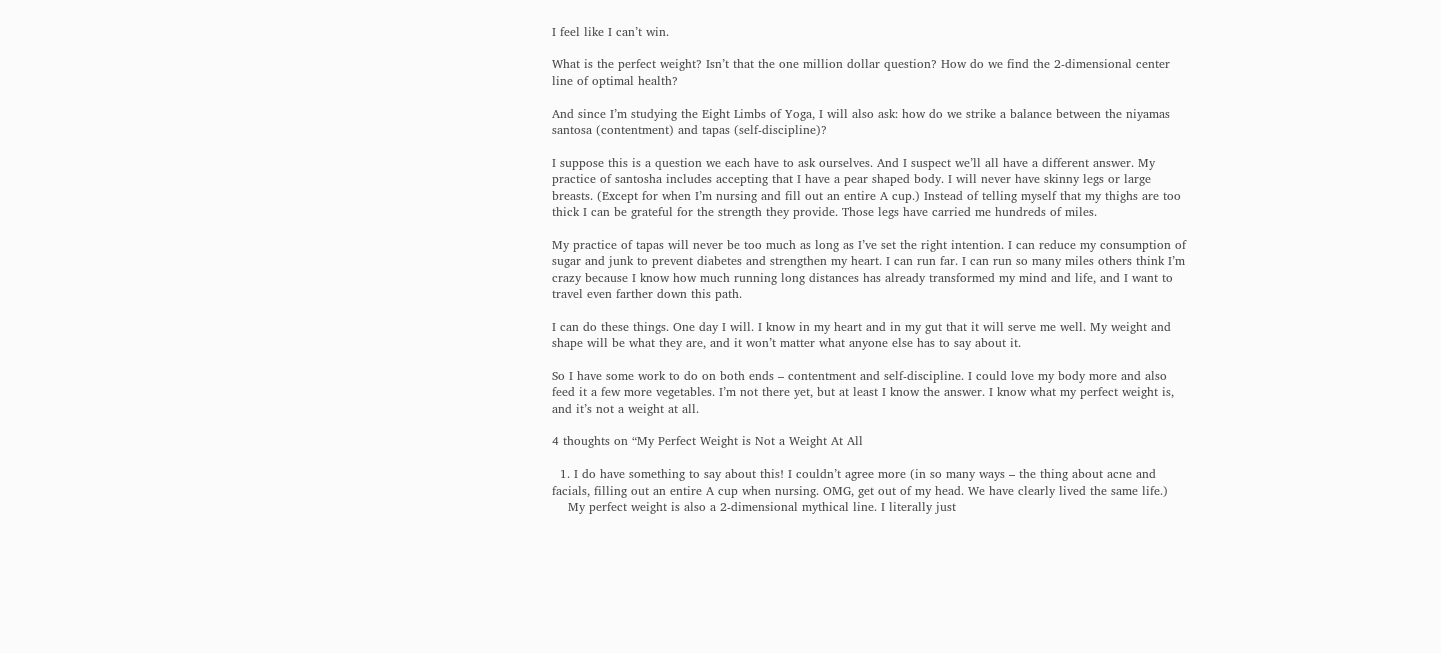I feel like I can’t win.

What is the perfect weight? Isn’t that the one million dollar question? How do we find the 2-dimensional center line of optimal health?

And since I’m studying the Eight Limbs of Yoga, I will also ask: how do we strike a balance between the niyamas santosa (contentment) and tapas (self-discipline)?

I suppose this is a question we each have to ask ourselves. And I suspect we’ll all have a different answer. My practice of santosha includes accepting that I have a pear shaped body. I will never have skinny legs or large breasts. (Except for when I’m nursing and fill out an entire A cup.) Instead of telling myself that my thighs are too thick I can be grateful for the strength they provide. Those legs have carried me hundreds of miles.

My practice of tapas will never be too much as long as I’ve set the right intention. I can reduce my consumption of sugar and junk to prevent diabetes and strengthen my heart. I can run far. I can run so many miles others think I’m crazy because I know how much running long distances has already transformed my mind and life, and I want to travel even farther down this path.

I can do these things. One day I will. I know in my heart and in my gut that it will serve me well. My weight and shape will be what they are, and it won’t matter what anyone else has to say about it.

So I have some work to do on both ends – contentment and self-discipline. I could love my body more and also feed it a few more vegetables. I’m not there yet, but at least I know the answer. I know what my perfect weight is, and it’s not a weight at all.

4 thoughts on “My Perfect Weight is Not a Weight At All

  1. I do have something to say about this! I couldn’t agree more (in so many ways – the thing about acne and facials, filling out an entire A cup when nursing. OMG, get out of my head. We have clearly lived the same life.)
    My perfect weight is also a 2-dimensional mythical line. I literally just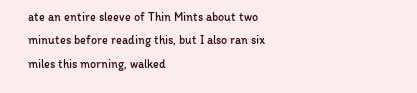ate an entire sleeve of Thin Mints about two minutes before reading this, but I also ran six miles this morning, walked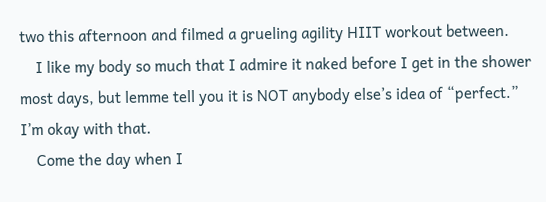two this afternoon and filmed a grueling agility HIIT workout between.
    I like my body so much that I admire it naked before I get in the shower most days, but lemme tell you it is NOT anybody else’s idea of “perfect.” I’m okay with that.
    Come the day when I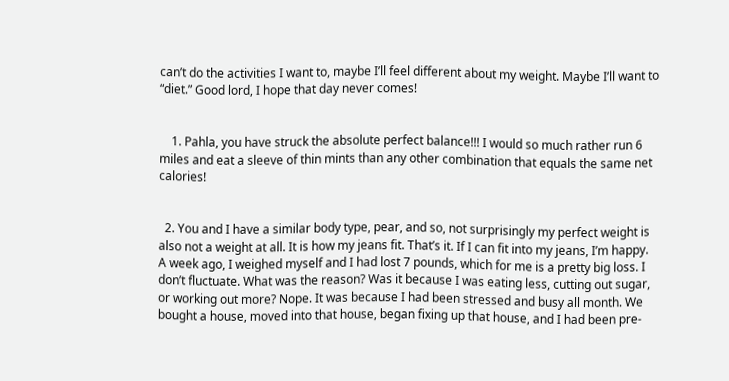can’t do the activities I want to, maybe I’ll feel different about my weight. Maybe I’ll want to “diet.” Good lord, I hope that day never comes!


    1. Pahla, you have struck the absolute perfect balance!!! I would so much rather run 6 miles and eat a sleeve of thin mints than any other combination that equals the same net calories!


  2. You and I have a similar body type, pear, and so, not surprisingly my perfect weight is also not a weight at all. It is how my jeans fit. That’s it. If I can fit into my jeans, I’m happy. A week ago, I weighed myself and I had lost 7 pounds, which for me is a pretty big loss. I don’t fluctuate. What was the reason? Was it because I was eating less, cutting out sugar, or working out more? Nope. It was because I had been stressed and busy all month. We bought a house, moved into that house, began fixing up that house, and I had been pre-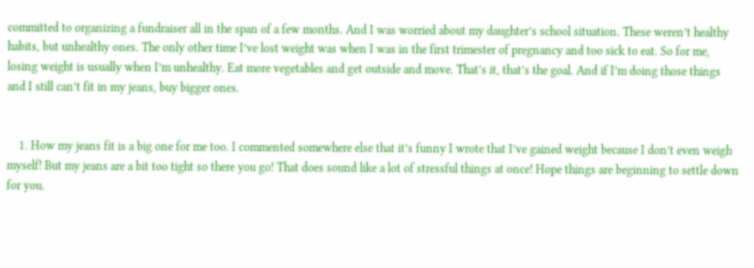committed to organizing a fundraiser all in the span of a few months. And I was worried about my daughter’s school situation. These weren’t healthy habits, but unhealthy ones. The only other time I’ve lost weight was when I was in the first trimester of pregnancy and too sick to eat. So for me, losing weight is usually when I’m unhealthy. Eat more vegetables and get outside and move. That’s it, that’s the goal. And if I’m doing those things and I still can’t fit in my jeans, buy bigger ones.


    1. How my jeans fit is a big one for me too. I commented somewhere else that it’s funny I wrote that I’ve gained weight because I don’t even weigh myself! But my jeans are a bit too tight so there you go! That does sound like a lot of stressful things at once! Hope things are beginning to settle down for you.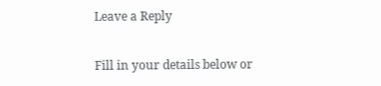Leave a Reply

Fill in your details below or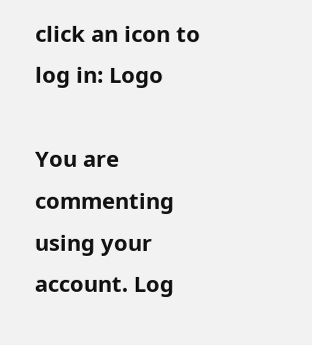click an icon to log in: Logo

You are commenting using your account. Log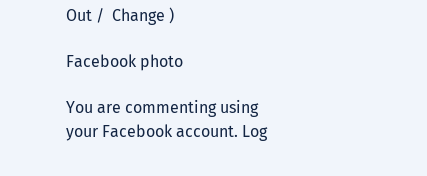Out /  Change )

Facebook photo

You are commenting using your Facebook account. Log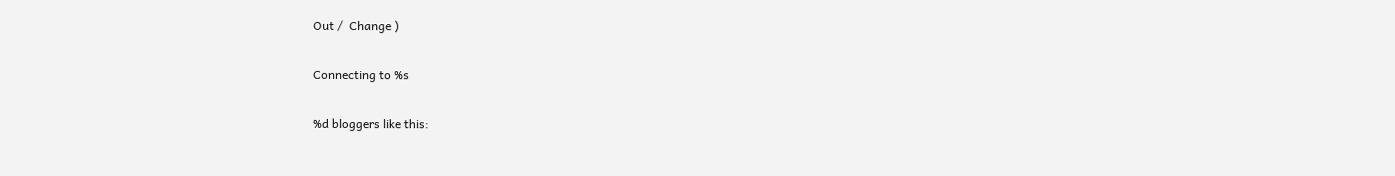Out /  Change )

Connecting to %s

%d bloggers like this: